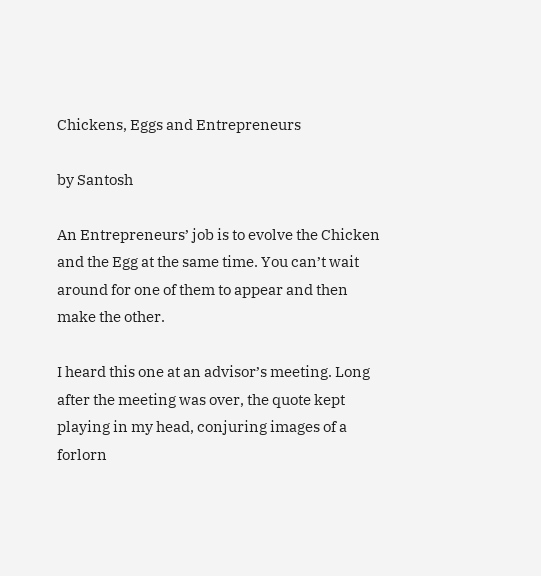Chickens, Eggs and Entrepreneurs

by Santosh

An Entrepreneurs’ job is to evolve the Chicken and the Egg at the same time. You can’t wait around for one of them to appear and then make the other.

I heard this one at an advisor’s meeting. Long after the meeting was over, the quote kept playing in my head, conjuring images of a forlorn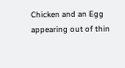Chicken and an Egg appearing out of thin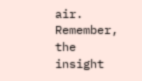air. Remember, the insight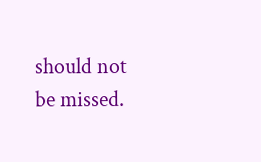should not be missed.